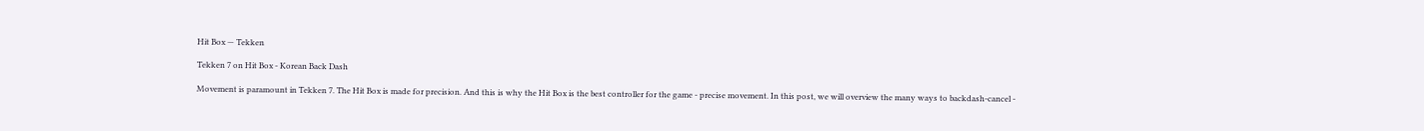Hit Box — Tekken

Tekken 7 on Hit Box - Korean Back Dash

Movement is paramount in Tekken 7. The Hit Box is made for precision. And this is why the Hit Box is the best controller for the game - precise movement. In this post, we will overview the many ways to backdash-cancel -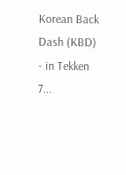Korean Back Dash (KBD) - in Tekken 7...